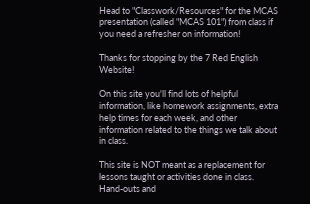Head to "Classwork/Resources" for the MCAS presentation (called "MCAS 101") from class if you need a refresher on information!

Thanks for stopping by the 7 Red English Website!

On this site you'll find lots of helpful information, like homework assignments, extra help times for each week, and other information related to the things we talk about in class.

This site is NOT meant as a replacement for lessons taught or activities done in class. Hand-outs and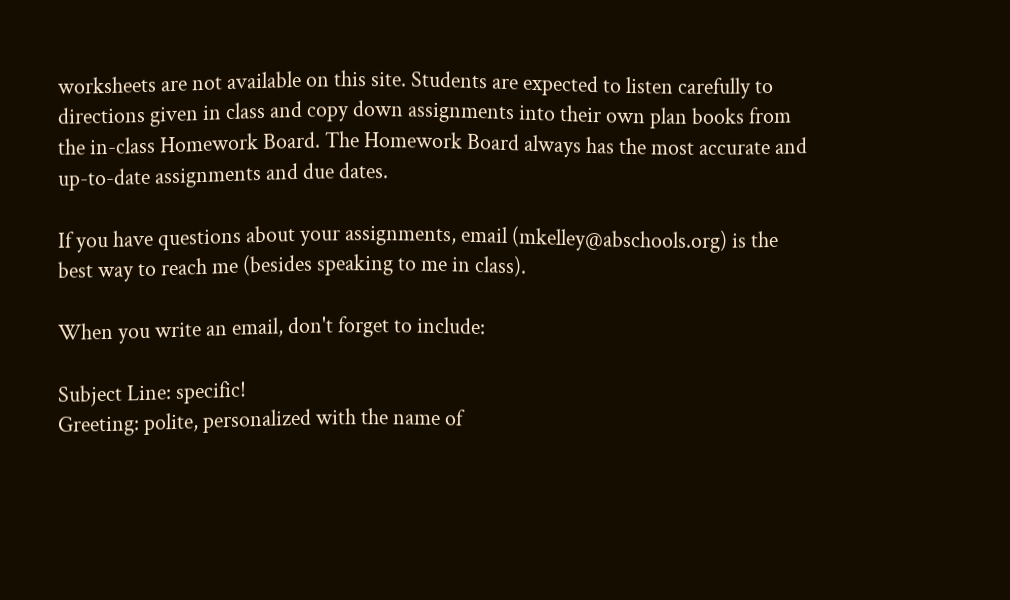worksheets are not available on this site. Students are expected to listen carefully to directions given in class and copy down assignments into their own plan books from the in-class Homework Board. The Homework Board always has the most accurate and up-to-date assignments and due dates.

If you have questions about your assignments, email (mkelley@abschools.org) is the best way to reach me (besides speaking to me in class).

When you write an email, don't forget to include:

Subject Line: specific!
Greeting: polite, personalized with the name of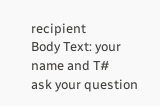recipient
Body Text: your name and T#
ask your question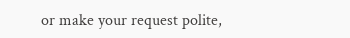or make your request polite,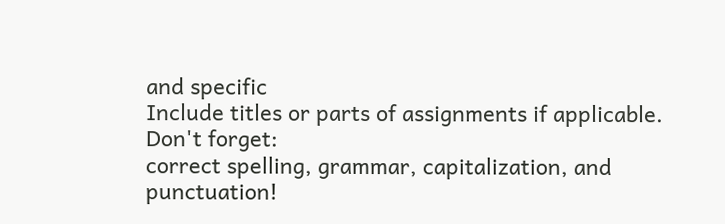and specific
Include titles or parts of assignments if applicable.
Don't forget:
correct spelling, grammar, capitalization, and punctuation!